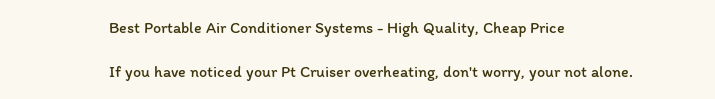Best Portable Air Conditioner Systems - High Quality, Cheap Price

If you have noticed your Pt Cruiser overheating, don't worry, your not alone.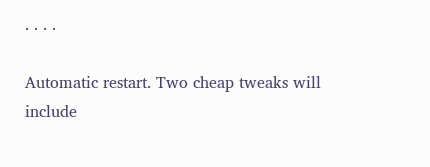. . . .

Automatic restart. Two cheap tweaks will include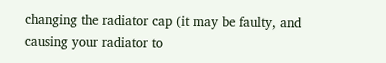changing the radiator cap (it may be faulty, and causing your radiator to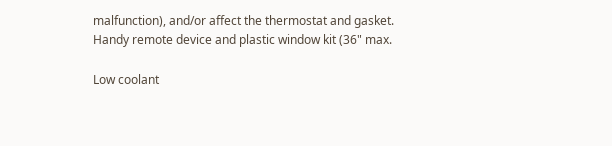malfunction), and/or affect the thermostat and gasket. Handy remote device and plastic window kit (36" max.

Low coolant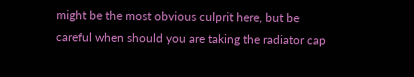might be the most obvious culprit here, but be careful when should you are taking the radiator cap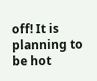off! It is planning to be hot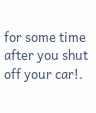for some time after you shut off your car!.